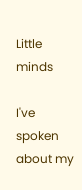Little minds

I've spoken about my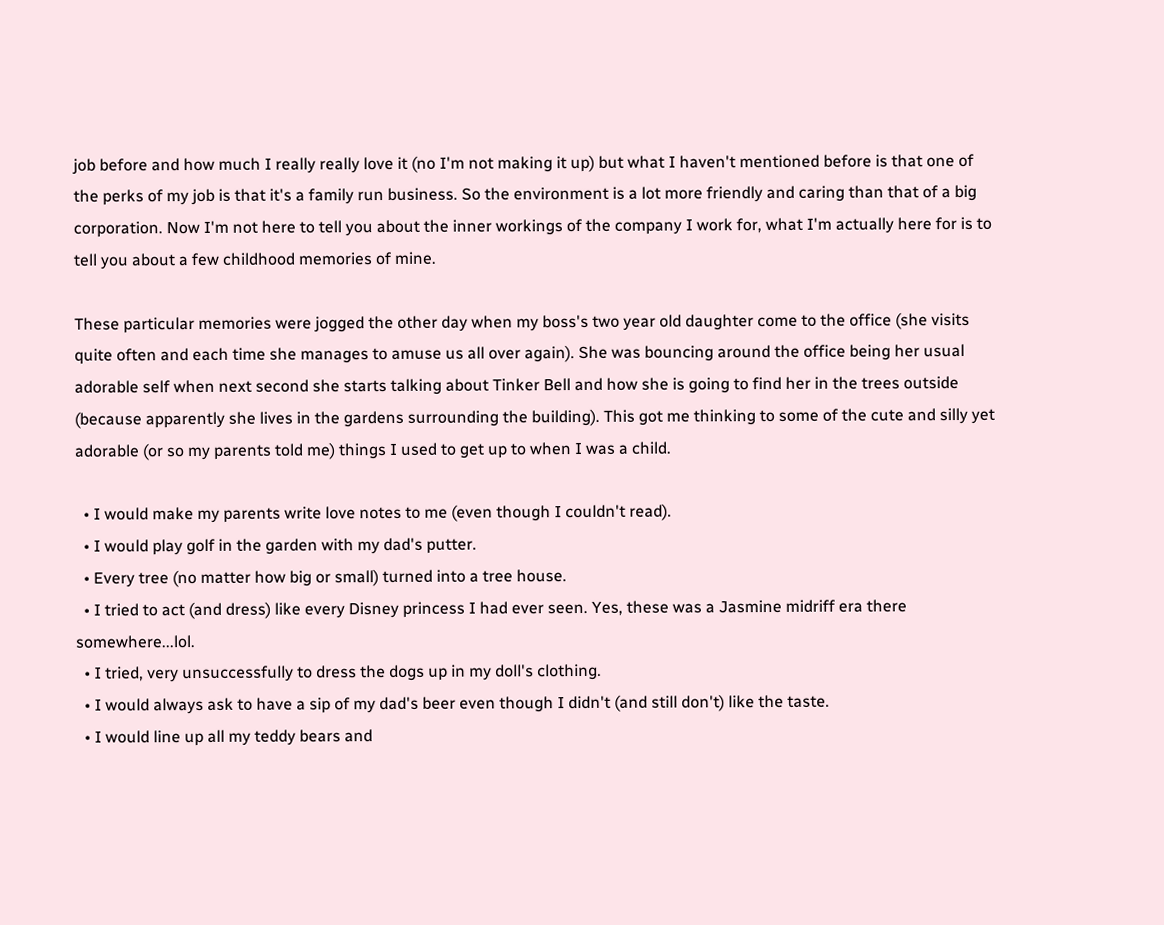job before and how much I really really love it (no I'm not making it up) but what I haven't mentioned before is that one of the perks of my job is that it's a family run business. So the environment is a lot more friendly and caring than that of a big corporation. Now I'm not here to tell you about the inner workings of the company I work for, what I'm actually here for is to tell you about a few childhood memories of mine.

These particular memories were jogged the other day when my boss's two year old daughter come to the office (she visits quite often and each time she manages to amuse us all over again). She was bouncing around the office being her usual adorable self when next second she starts talking about Tinker Bell and how she is going to find her in the trees outside (because apparently she lives in the gardens surrounding the building). This got me thinking to some of the cute and silly yet adorable (or so my parents told me) things I used to get up to when I was a child.

  • I would make my parents write love notes to me (even though I couldn't read).
  • I would play golf in the garden with my dad's putter.
  • Every tree (no matter how big or small) turned into a tree house.
  • I tried to act (and dress) like every Disney princess I had ever seen. Yes, these was a Jasmine midriff era there somewhere...lol.
  • I tried, very unsuccessfully to dress the dogs up in my doll's clothing.
  • I would always ask to have a sip of my dad's beer even though I didn't (and still don't) like the taste.
  • I would line up all my teddy bears and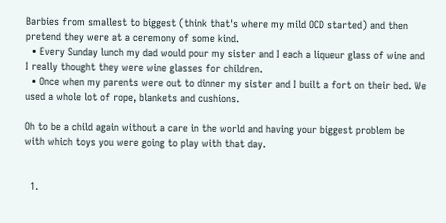Barbies from smallest to biggest (think that's where my mild OCD started) and then pretend they were at a ceremony of some kind.
  • Every Sunday lunch my dad would pour my sister and I each a liqueur glass of wine and I really thought they were wine glasses for children.
  • Once when my parents were out to dinner my sister and I built a fort on their bed. We used a whole lot of rope, blankets and cushions.

Oh to be a child again without a care in the world and having your biggest problem be with which toys you were going to play with that day.


  1.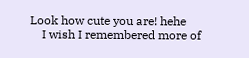Look how cute you are! hehe
    I wish I remembered more of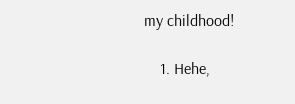my childhood!

    1. Hehe,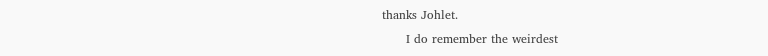thanks Johlet.
      I do remember the weirdest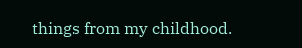things from my childhood.